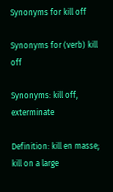Synonyms for kill off

Synonyms for (verb) kill off

Synonyms: kill off, exterminate

Definition: kill en masse; kill on a large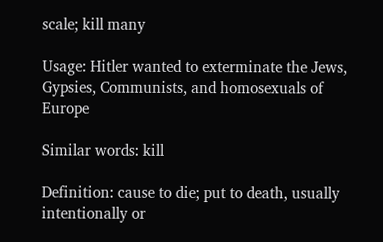scale; kill many

Usage: Hitler wanted to exterminate the Jews, Gypsies, Communists, and homosexuals of Europe

Similar words: kill

Definition: cause to die; put to death, usually intentionally or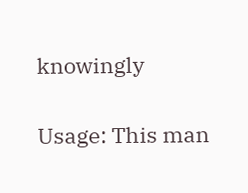knowingly

Usage: This man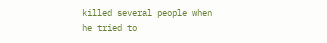killed several people when he tried to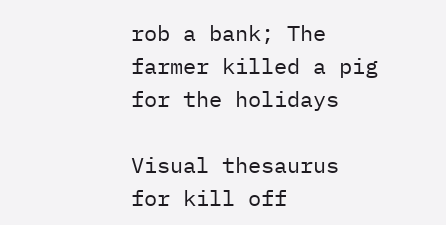rob a bank; The farmer killed a pig for the holidays

Visual thesaurus for kill off